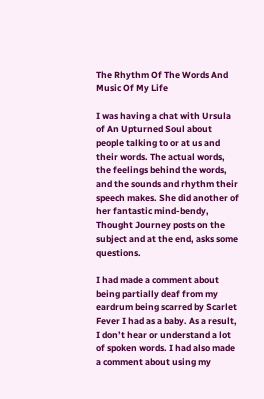The Rhythm Of The Words And Music Of My Life

I was having a chat with Ursula of An Upturned Soul about people talking to or at us and their words. The actual words, the feelings behind the words, and the sounds and rhythm their speech makes. She did another of her fantastic mind-bendy, Thought Journey posts on the subject and at the end, asks some questions.

I had made a comment about being partially deaf from my eardrum being scarred by Scarlet Fever I had as a baby. As a result, I don’t hear or understand a lot of spoken words. I had also made a comment about using my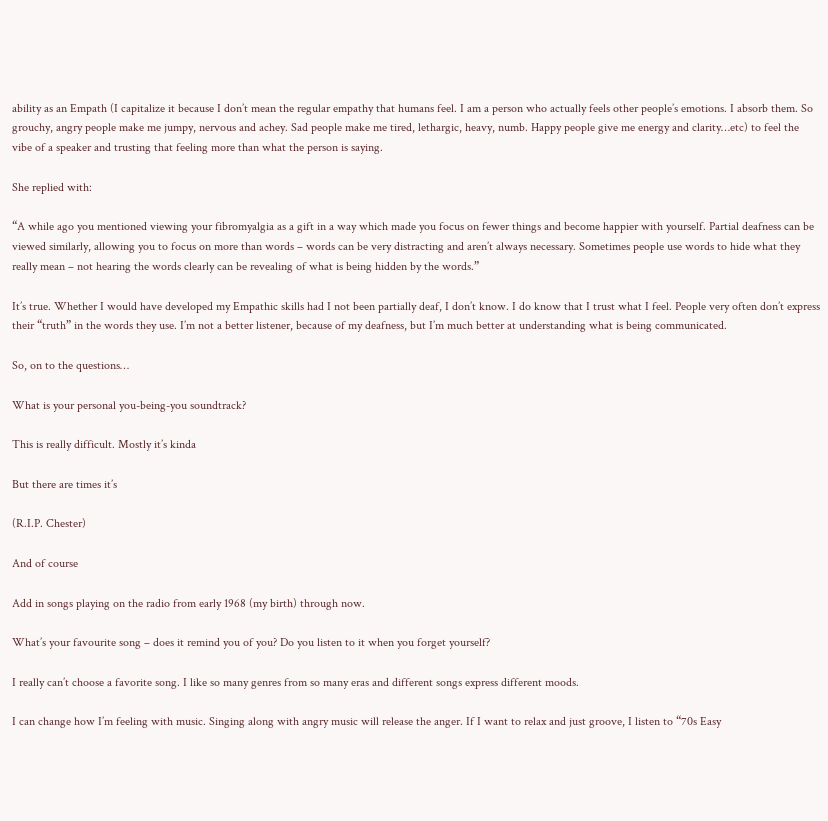ability as an Empath (I capitalize it because I don’t mean the regular empathy that humans feel. I am a person who actually feels other people’s emotions. I absorb them. So grouchy, angry people make me jumpy, nervous and achey. Sad people make me tired, lethargic, heavy, numb. Happy people give me energy and clarity…etc) to feel the vibe of a speaker and trusting that feeling more than what the person is saying.

She replied with:

“A while ago you mentioned viewing your fibromyalgia as a gift in a way which made you focus on fewer things and become happier with yourself. Partial deafness can be viewed similarly, allowing you to focus on more than words – words can be very distracting and aren’t always necessary. Sometimes people use words to hide what they really mean – not hearing the words clearly can be revealing of what is being hidden by the words.”

It’s true. Whether I would have developed my Empathic skills had I not been partially deaf, I don’t know. I do know that I trust what I feel. People very often don’t express their “truth” in the words they use. I’m not a better listener, because of my deafness, but I’m much better at understanding what is being communicated.

So, on to the questions…

What is your personal you-being-you soundtrack?

This is really difficult. Mostly it’s kinda

But there are times it’s

(R.I.P. Chester)

And of course

Add in songs playing on the radio from early 1968 (my birth) through now.

What’s your favourite song – does it remind you of you? Do you listen to it when you forget yourself?

I really can’t choose a favorite song. I like so many genres from so many eras and different songs express different moods.

I can change how I’m feeling with music. Singing along with angry music will release the anger. If I want to relax and just groove, I listen to “70s Easy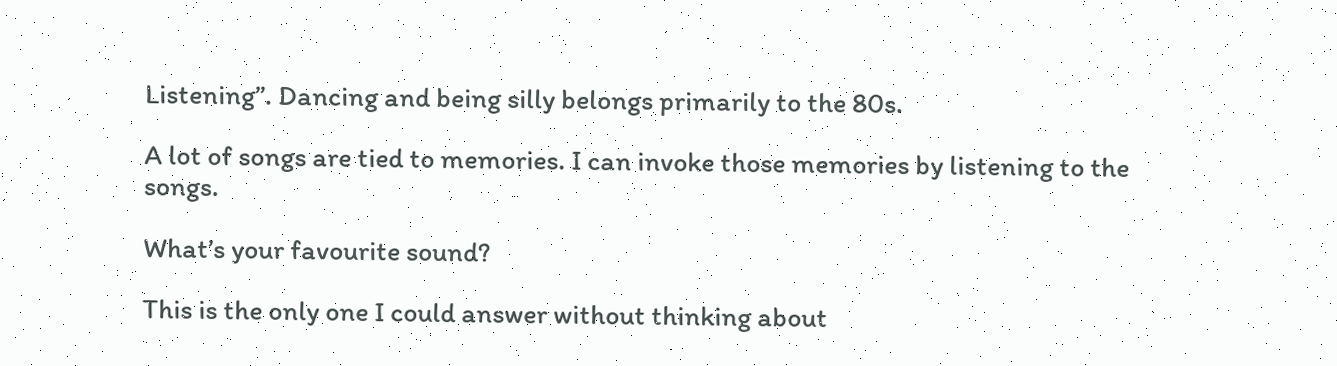Listening”. Dancing and being silly belongs primarily to the 80s.

A lot of songs are tied to memories. I can invoke those memories by listening to the songs.

What’s your favourite sound?

This is the only one I could answer without thinking about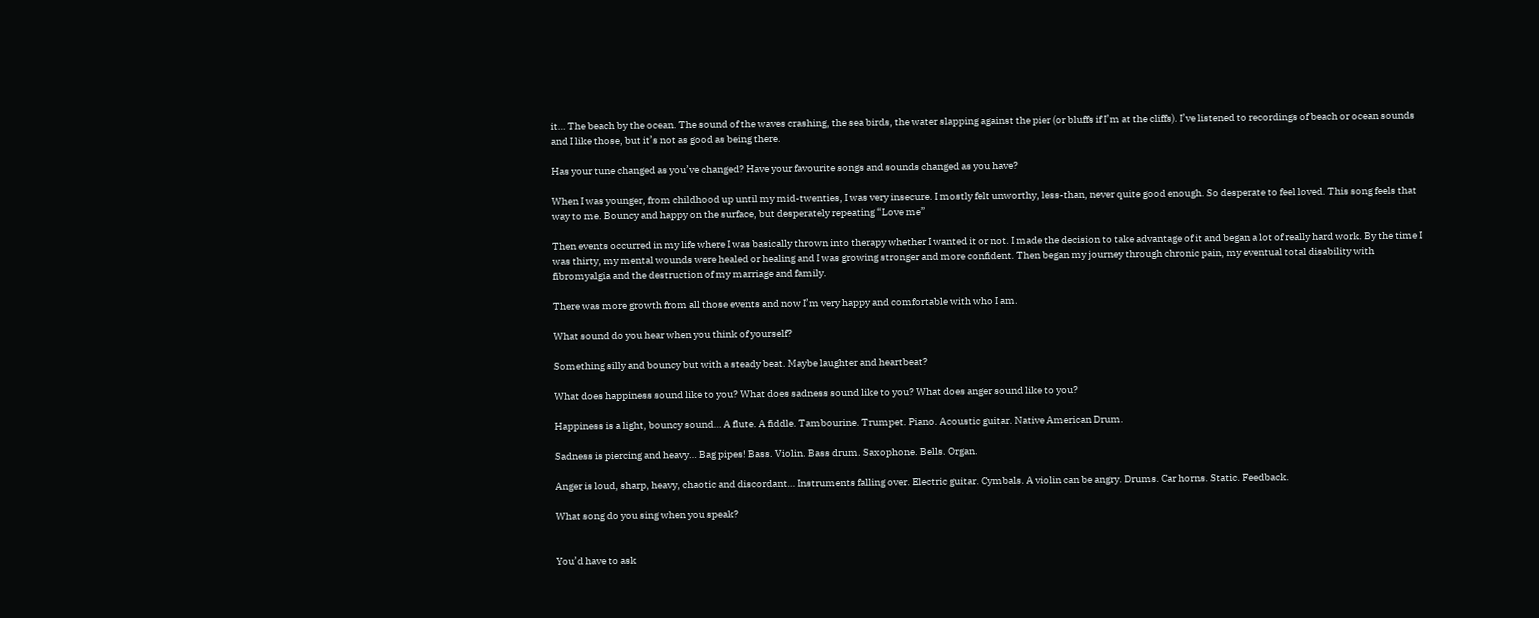it… The beach by the ocean. The sound of the waves crashing, the sea birds, the water slapping against the pier (or bluffs if I’m at the cliffs). I’ve listened to recordings of beach or ocean sounds and I like those, but it’s not as good as being there.

Has your tune changed as you’ve changed? Have your favourite songs and sounds changed as you have?

When I was younger, from childhood up until my mid-twenties, I was very insecure. I mostly felt unworthy, less-than, never quite good enough. So desperate to feel loved. This song feels that way to me. Bouncy and happy on the surface, but desperately repeating “Love me”

Then events occurred in my life where I was basically thrown into therapy whether I wanted it or not. I made the decision to take advantage of it and began a lot of really hard work. By the time I was thirty, my mental wounds were healed or healing and I was growing stronger and more confident. Then began my journey through chronic pain, my eventual total disability with fibromyalgia and the destruction of my marriage and family.

There was more growth from all those events and now I’m very happy and comfortable with who I am.

What sound do you hear when you think of yourself?

Something silly and bouncy but with a steady beat. Maybe laughter and heartbeat?

What does happiness sound like to you? What does sadness sound like to you? What does anger sound like to you?

Happiness is a light, bouncy sound… A flute. A fiddle. Tambourine. Trumpet. Piano. Acoustic guitar. Native American Drum.

Sadness is piercing and heavy… Bag pipes! Bass. Violin. Bass drum. Saxophone. Bells. Organ.

Anger is loud, sharp, heavy, chaotic and discordant… Instruments falling over. Electric guitar. Cymbals. A violin can be angry. Drums. Car horns. Static. Feedback.

What song do you sing when you speak?


You’d have to ask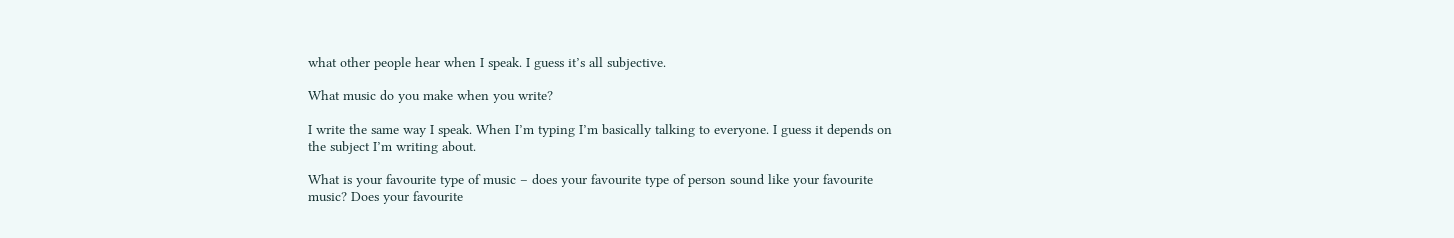what other people hear when I speak. I guess it’s all subjective.

What music do you make when you write?

I write the same way I speak. When I’m typing I’m basically talking to everyone. I guess it depends on the subject I’m writing about.

What is your favourite type of music – does your favourite type of person sound like your favourite music? Does your favourite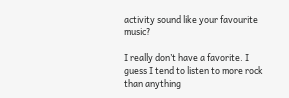activity sound like your favourite music?

I really don’t have a favorite. I guess I tend to listen to more rock than anything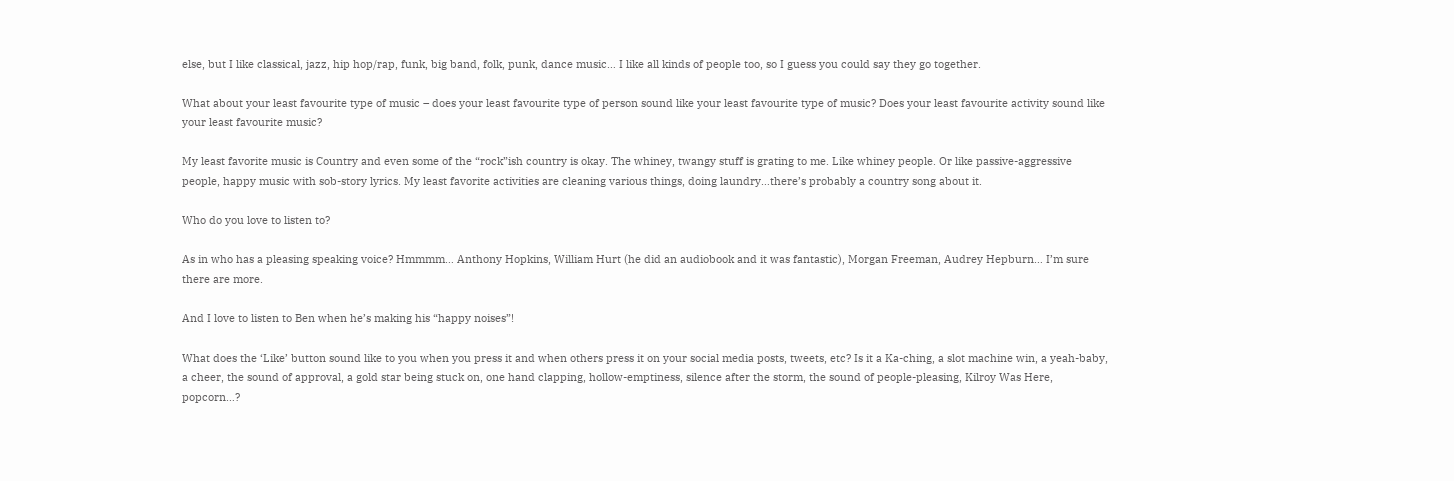else, but I like classical, jazz, hip hop/rap, funk, big band, folk, punk, dance music… I like all kinds of people too, so I guess you could say they go together.

What about your least favourite type of music – does your least favourite type of person sound like your least favourite type of music? Does your least favourite activity sound like your least favourite music?

My least favorite music is Country and even some of the “rock”ish country is okay. The whiney, twangy stuff is grating to me. Like whiney people. Or like passive-aggressive people, happy music with sob-story lyrics. My least favorite activities are cleaning various things, doing laundry…there’s probably a country song about it.

Who do you love to listen to?

As in who has a pleasing speaking voice? Hmmmm… Anthony Hopkins, William Hurt (he did an audiobook and it was fantastic), Morgan Freeman, Audrey Hepburn… I’m sure there are more.

And I love to listen to Ben when he’s making his “happy noises”!

What does the ‘Like’ button sound like to you when you press it and when others press it on your social media posts, tweets, etc? Is it a Ka-ching, a slot machine win, a yeah-baby, a cheer, the sound of approval, a gold star being stuck on, one hand clapping, hollow-emptiness, silence after the storm, the sound of people-pleasing, Kilroy Was Here, popcorn…?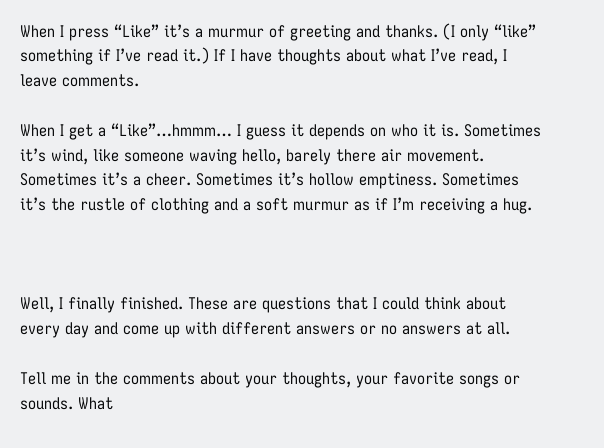When I press “Like” it’s a murmur of greeting and thanks. (I only “like” something if I’ve read it.) If I have thoughts about what I’ve read, I leave comments.

When I get a “Like”…hmmm… I guess it depends on who it is. Sometimes it’s wind, like someone waving hello, barely there air movement. Sometimes it’s a cheer. Sometimes it’s hollow emptiness. Sometimes it’s the rustle of clothing and a soft murmur as if I’m receiving a hug.



Well, I finally finished. These are questions that I could think about every day and come up with different answers or no answers at all.

Tell me in the comments about your thoughts, your favorite songs or sounds. What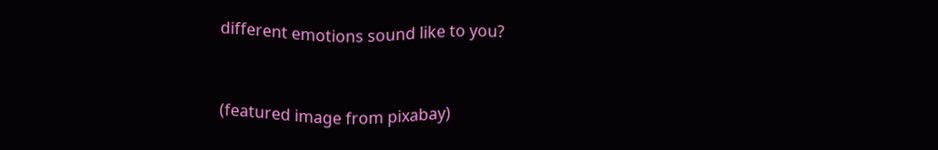different emotions sound like to you?


(featured image from pixabay)